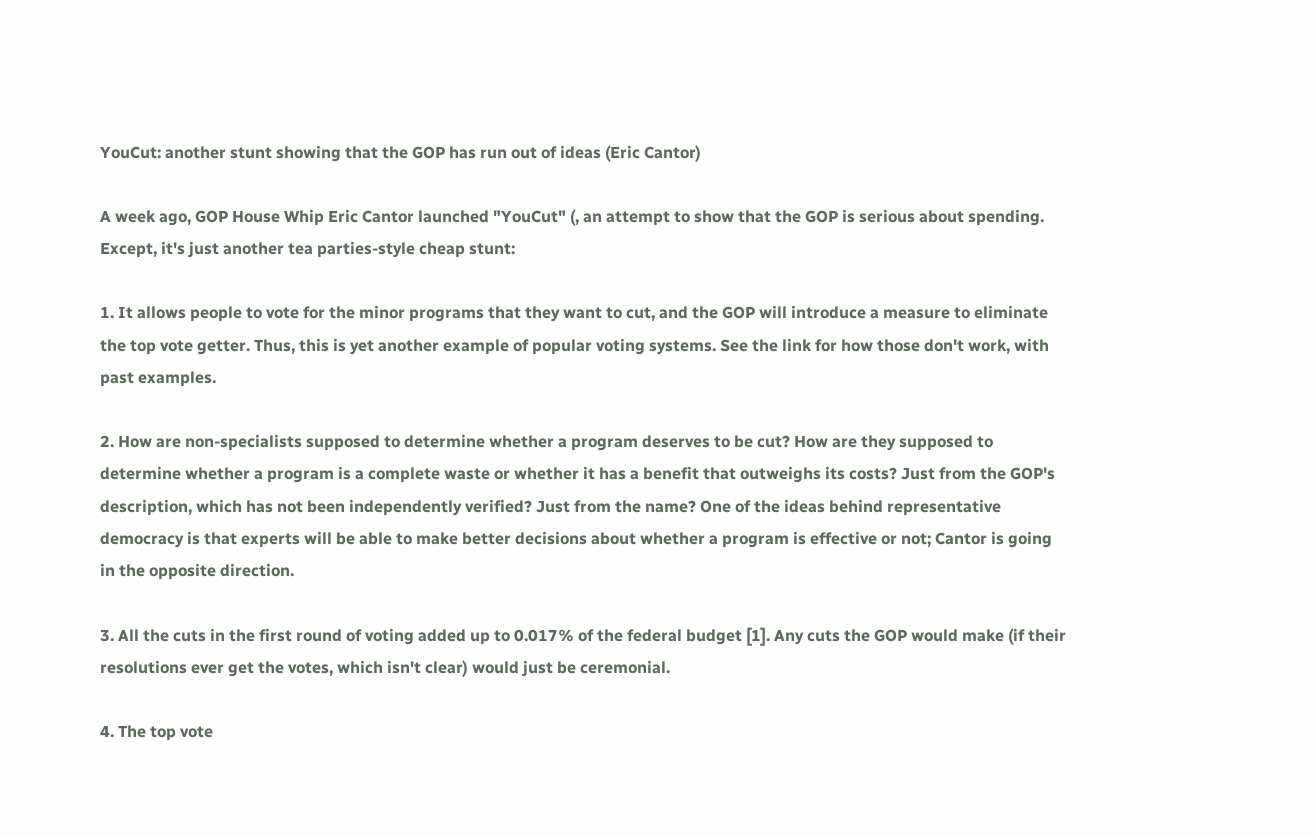YouCut: another stunt showing that the GOP has run out of ideas (Eric Cantor)

A week ago, GOP House Whip Eric Cantor launched "YouCut" (, an attempt to show that the GOP is serious about spending. Except, it's just another tea parties-style cheap stunt:

1. It allows people to vote for the minor programs that they want to cut, and the GOP will introduce a measure to eliminate the top vote getter. Thus, this is yet another example of popular voting systems. See the link for how those don't work, with past examples.

2. How are non-specialists supposed to determine whether a program deserves to be cut? How are they supposed to determine whether a program is a complete waste or whether it has a benefit that outweighs its costs? Just from the GOP's description, which has not been independently verified? Just from the name? One of the ideas behind representative democracy is that experts will be able to make better decisions about whether a program is effective or not; Cantor is going in the opposite direction.

3. All the cuts in the first round of voting added up to 0.017% of the federal budget [1]. Any cuts the GOP would make (if their resolutions ever get the votes, which isn't clear) would just be ceremonial.

4. The top vote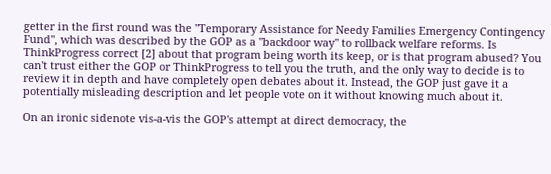getter in the first round was the "Temporary Assistance for Needy Families Emergency Contingency Fund", which was described by the GOP as a "backdoor way" to rollback welfare reforms. Is ThinkProgress correct [2] about that program being worth its keep, or is that program abused? You can't trust either the GOP or ThinkProgress to tell you the truth, and the only way to decide is to review it in depth and have completely open debates about it. Instead, the GOP just gave it a potentially misleading description and let people vote on it without knowing much about it.

On an ironic sidenote vis-a-vis the GOP's attempt at direct democracy, the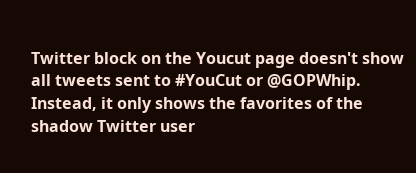Twitter block on the Youcut page doesn't show all tweets sent to #YouCut or @GOPWhip. Instead, it only shows the favorites of the shadow Twitter user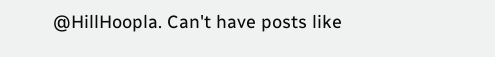@HillHoopla. Can't have posts like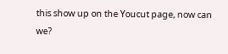this show up on the Youcut page, now can we?